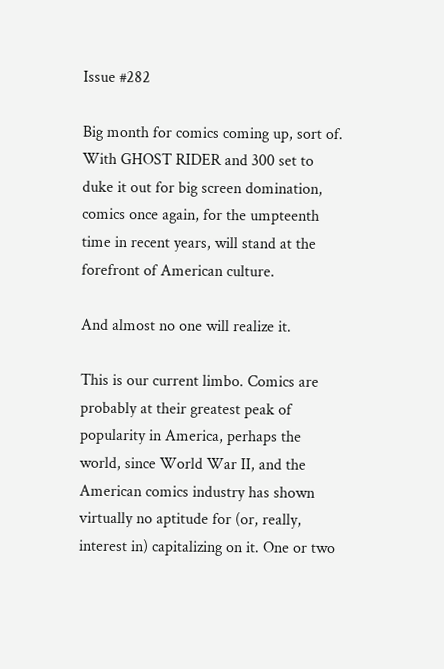Issue #282

Big month for comics coming up, sort of. With GHOST RIDER and 300 set to duke it out for big screen domination, comics once again, for the umpteenth time in recent years, will stand at the forefront of American culture.

And almost no one will realize it.

This is our current limbo. Comics are probably at their greatest peak of popularity in America, perhaps the world, since World War II, and the American comics industry has shown virtually no aptitude for (or, really, interest in) capitalizing on it. One or two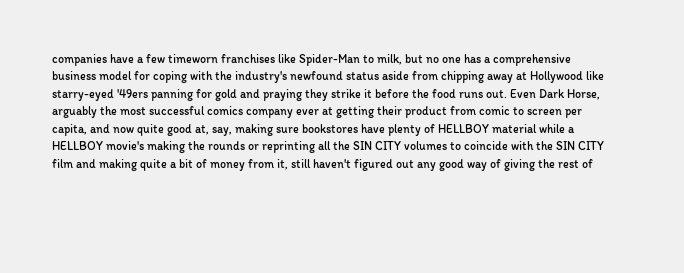companies have a few timeworn franchises like Spider-Man to milk, but no one has a comprehensive business model for coping with the industry's newfound status aside from chipping away at Hollywood like starry-eyed '49ers panning for gold and praying they strike it before the food runs out. Even Dark Horse, arguably the most successful comics company ever at getting their product from comic to screen per capita, and now quite good at, say, making sure bookstores have plenty of HELLBOY material while a HELLBOY movie's making the rounds or reprinting all the SIN CITY volumes to coincide with the SIN CITY film and making quite a bit of money from it, still haven't figured out any good way of giving the rest of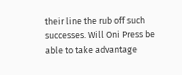their line the rub off such successes. Will Oni Press be able to take advantage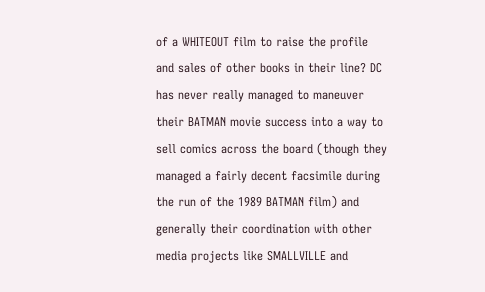of a WHITEOUT film to raise the profile and sales of other books in their line? DC has never really managed to maneuver their BATMAN movie success into a way to sell comics across the board (though they managed a fairly decent facsimile during the run of the 1989 BATMAN film) and generally their coordination with other media projects like SMALLVILLE and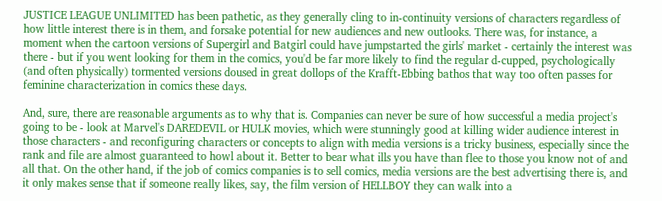JUSTICE LEAGUE UNLIMITED has been pathetic, as they generally cling to in-continuity versions of characters regardless of how little interest there is in them, and forsake potential for new audiences and new outlooks. There was, for instance, a moment when the cartoon versions of Supergirl and Batgirl could have jumpstarted the girls' market - certainly the interest was there - but if you went looking for them in the comics, you'd be far more likely to find the regular d-cupped, psychologically (and often physically) tormented versions doused in great dollops of the Krafft-Ebbing bathos that way too often passes for feminine characterization in comics these days.

And, sure, there are reasonable arguments as to why that is. Companies can never be sure of how successful a media project's going to be - look at Marvel's DAREDEVIL or HULK movies, which were stunningly good at killing wider audience interest in those characters - and reconfiguring characters or concepts to align with media versions is a tricky business, especially since the rank and file are almost guaranteed to howl about it. Better to bear what ills you have than flee to those you know not of and all that. On the other hand, if the job of comics companies is to sell comics, media versions are the best advertising there is, and it only makes sense that if someone really likes, say, the film version of HELLBOY they can walk into a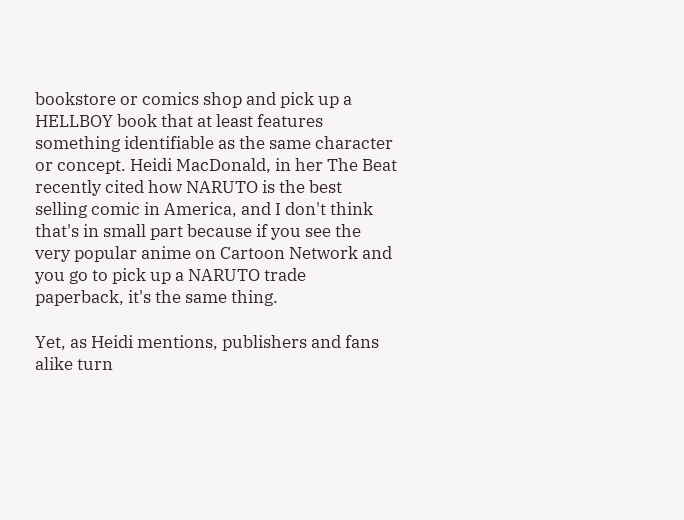bookstore or comics shop and pick up a HELLBOY book that at least features something identifiable as the same character or concept. Heidi MacDonald, in her The Beat recently cited how NARUTO is the best selling comic in America, and I don't think that's in small part because if you see the very popular anime on Cartoon Network and you go to pick up a NARUTO trade paperback, it's the same thing.

Yet, as Heidi mentions, publishers and fans alike turn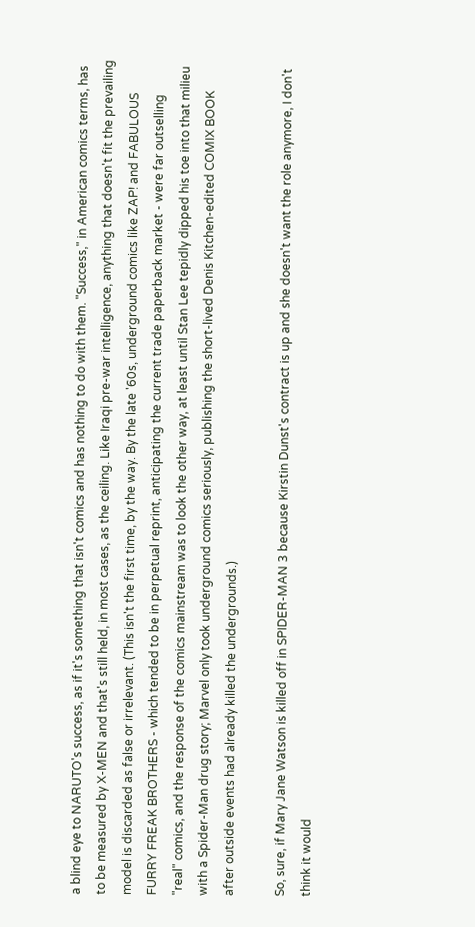a blind eye to NARUTO's success, as if it's something that isn't comics and has nothing to do with them. "Success," in American comics terms, has to be measured by X-MEN and that's still held, in most cases, as the ceiling. Like Iraqi pre-war intelligence, anything that doesn't fit the prevailing model is discarded as false or irrelevant. (This isn't the first time, by the way. By the late '60s, underground comics like ZAP! and FABULOUS FURRY FREAK BROTHERS - which tended to be in perpetual reprint, anticipating the current trade paperback market - were far outselling "real" comics, and the response of the comics mainstream was to look the other way, at least until Stan Lee tepidly dipped his toe into that milieu with a Spider-Man drug story; Marvel only took underground comics seriously, publishing the short-lived Denis Kitchen-edited COMIX BOOK after outside events had already killed the undergrounds.)

So, sure, if Mary Jane Watson is killed off in SPIDER-MAN 3 because Kirstin Dunst's contract is up and she doesn't want the role anymore, I don't think it would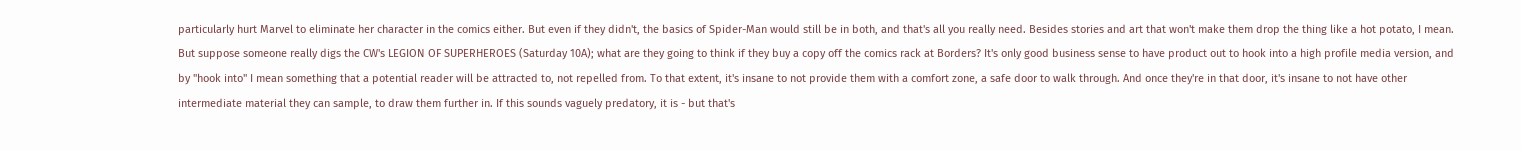particularly hurt Marvel to eliminate her character in the comics either. But even if they didn't, the basics of Spider-Man would still be in both, and that's all you really need. Besides stories and art that won't make them drop the thing like a hot potato, I mean. But suppose someone really digs the CW's LEGION OF SUPERHEROES (Saturday 10A); what are they going to think if they buy a copy off the comics rack at Borders? It's only good business sense to have product out to hook into a high profile media version, and by "hook into" I mean something that a potential reader will be attracted to, not repelled from. To that extent, it's insane to not provide them with a comfort zone, a safe door to walk through. And once they're in that door, it's insane to not have other intermediate material they can sample, to draw them further in. If this sounds vaguely predatory, it is - but that's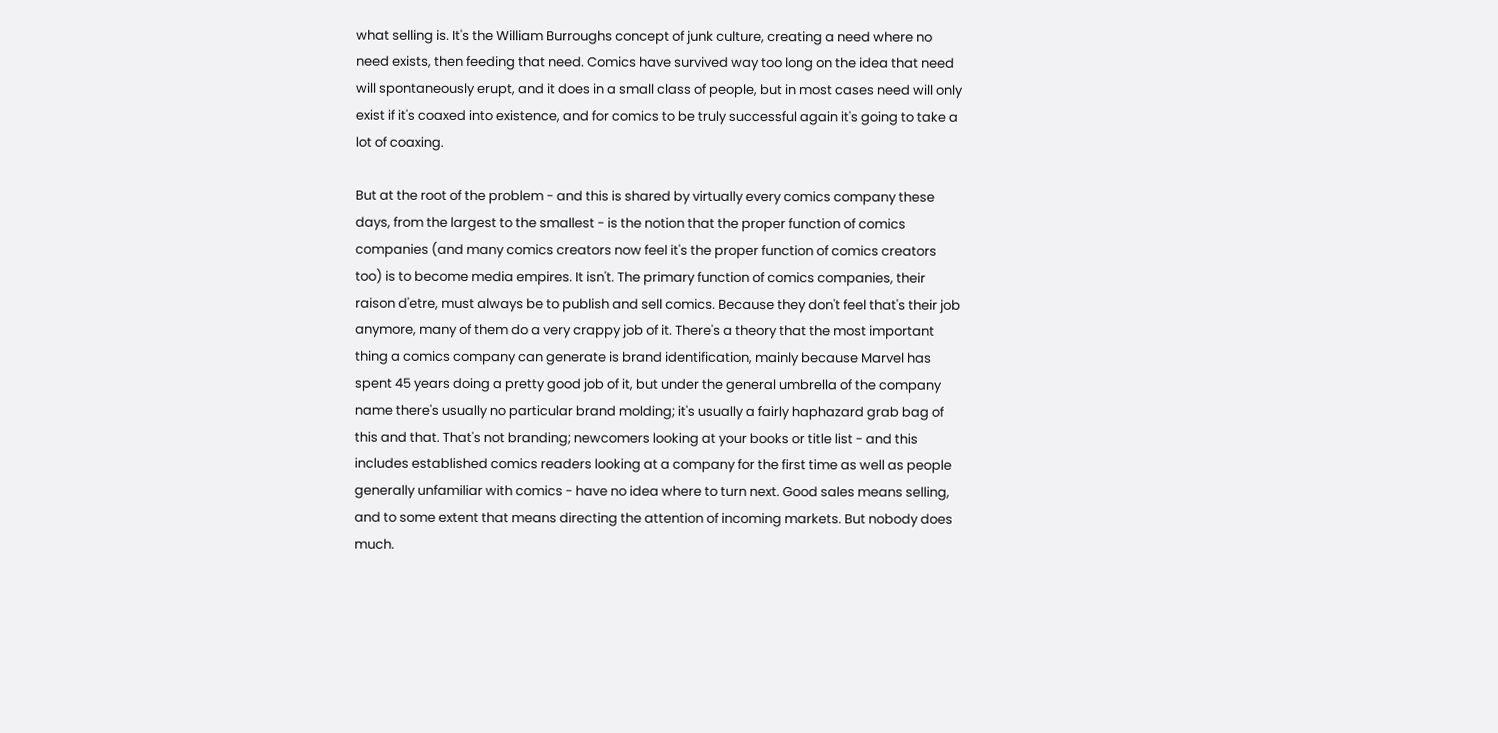what selling is. It's the William Burroughs concept of junk culture, creating a need where no need exists, then feeding that need. Comics have survived way too long on the idea that need will spontaneously erupt, and it does in a small class of people, but in most cases need will only exist if it's coaxed into existence, and for comics to be truly successful again it's going to take a lot of coaxing.

But at the root of the problem - and this is shared by virtually every comics company these days, from the largest to the smallest - is the notion that the proper function of comics companies (and many comics creators now feel it's the proper function of comics creators too) is to become media empires. It isn't. The primary function of comics companies, their raison d'etre, must always be to publish and sell comics. Because they don't feel that's their job anymore, many of them do a very crappy job of it. There's a theory that the most important thing a comics company can generate is brand identification, mainly because Marvel has spent 45 years doing a pretty good job of it, but under the general umbrella of the company name there's usually no particular brand molding; it's usually a fairly haphazard grab bag of this and that. That's not branding; newcomers looking at your books or title list - and this includes established comics readers looking at a company for the first time as well as people generally unfamiliar with comics - have no idea where to turn next. Good sales means selling, and to some extent that means directing the attention of incoming markets. But nobody does much.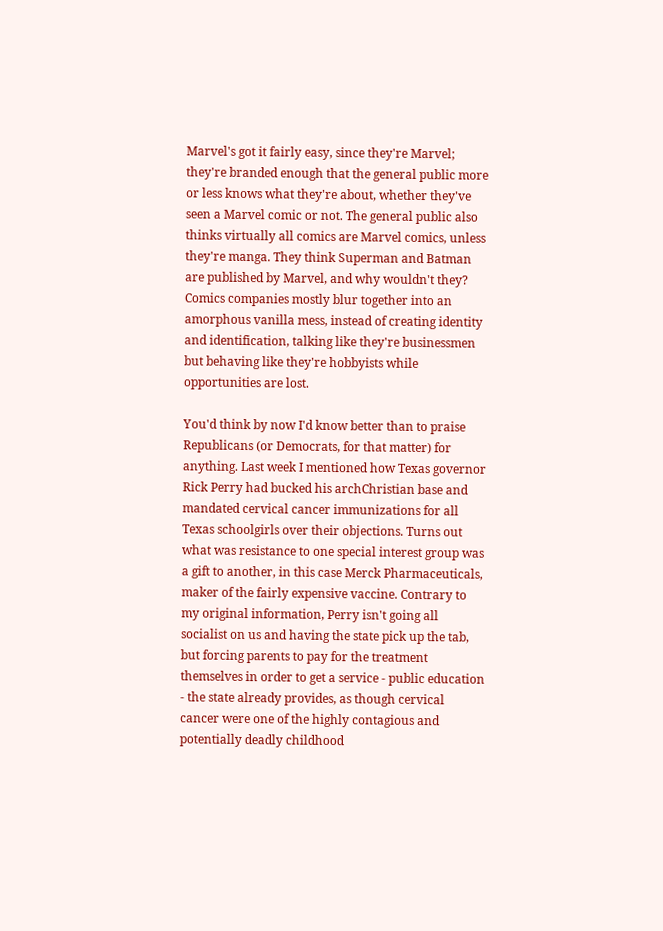Marvel's got it fairly easy, since they're Marvel; they're branded enough that the general public more or less knows what they're about, whether they've seen a Marvel comic or not. The general public also thinks virtually all comics are Marvel comics, unless they're manga. They think Superman and Batman are published by Marvel, and why wouldn't they? Comics companies mostly blur together into an amorphous vanilla mess, instead of creating identity and identification, talking like they're businessmen but behaving like they're hobbyists while opportunities are lost.

You'd think by now I'd know better than to praise Republicans (or Democrats, for that matter) for anything. Last week I mentioned how Texas governor Rick Perry had bucked his archChristian base and mandated cervical cancer immunizations for all Texas schoolgirls over their objections. Turns out what was resistance to one special interest group was a gift to another, in this case Merck Pharmaceuticals, maker of the fairly expensive vaccine. Contrary to my original information, Perry isn't going all socialist on us and having the state pick up the tab, but forcing parents to pay for the treatment themselves in order to get a service - public education - the state already provides, as though cervical cancer were one of the highly contagious and potentially deadly childhood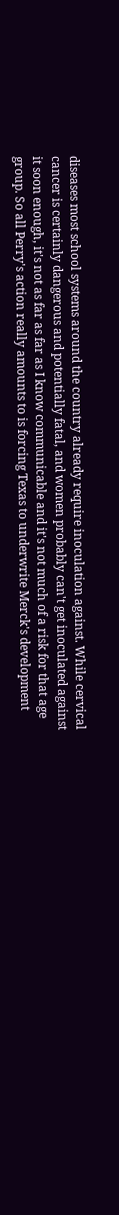diseases most school systems around the country already require inoculation against. While cervical cancer is certainly dangerous and potentially fatal, and women probably can't get inoculated against it soon enough, it's not as far as far as I know communicable and it's not much of a risk for that age group. So all Perry's action really amounts to is forcing Texas to underwrite Merck's development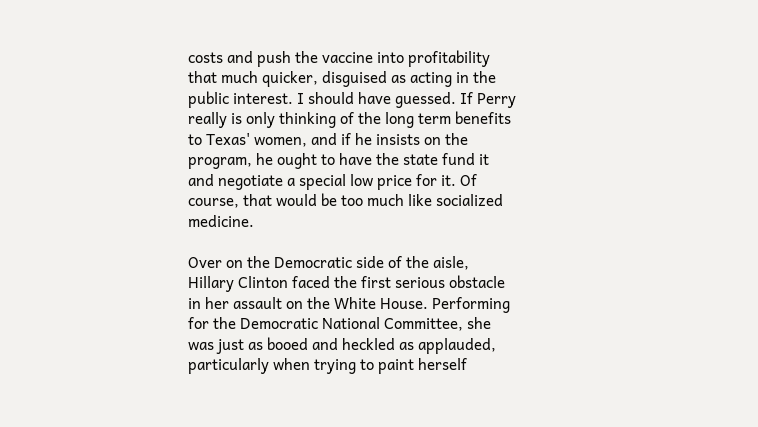costs and push the vaccine into profitability that much quicker, disguised as acting in the public interest. I should have guessed. If Perry really is only thinking of the long term benefits to Texas' women, and if he insists on the program, he ought to have the state fund it and negotiate a special low price for it. Of course, that would be too much like socialized medicine.

Over on the Democratic side of the aisle, Hillary Clinton faced the first serious obstacle in her assault on the White House. Performing for the Democratic National Committee, she was just as booed and heckled as applauded, particularly when trying to paint herself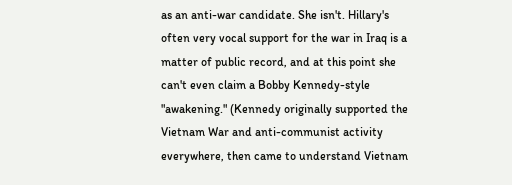as an anti-war candidate. She isn't. Hillary's often very vocal support for the war in Iraq is a matter of public record, and at this point she can't even claim a Bobby Kennedy-style "awakening." (Kennedy originally supported the Vietnam War and anti-communist activity everywhere, then came to understand Vietnam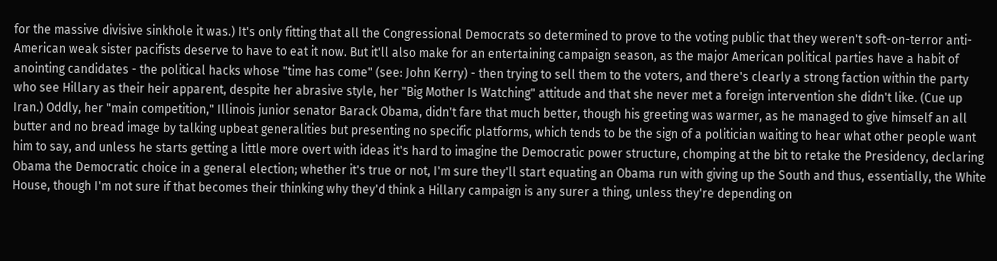for the massive divisive sinkhole it was.) It's only fitting that all the Congressional Democrats so determined to prove to the voting public that they weren't soft-on-terror anti-American weak sister pacifists deserve to have to eat it now. But it'll also make for an entertaining campaign season, as the major American political parties have a habit of anointing candidates - the political hacks whose "time has come" (see: John Kerry) - then trying to sell them to the voters, and there's clearly a strong faction within the party who see Hillary as their heir apparent, despite her abrasive style, her "Big Mother Is Watching" attitude and that she never met a foreign intervention she didn't like. (Cue up Iran.) Oddly, her "main competition," Illinois junior senator Barack Obama, didn't fare that much better, though his greeting was warmer, as he managed to give himself an all butter and no bread image by talking upbeat generalities but presenting no specific platforms, which tends to be the sign of a politician waiting to hear what other people want him to say, and unless he starts getting a little more overt with ideas it's hard to imagine the Democratic power structure, chomping at the bit to retake the Presidency, declaring Obama the Democratic choice in a general election; whether it's true or not, I'm sure they'll start equating an Obama run with giving up the South and thus, essentially, the White House, though I'm not sure if that becomes their thinking why they'd think a Hillary campaign is any surer a thing, unless they're depending on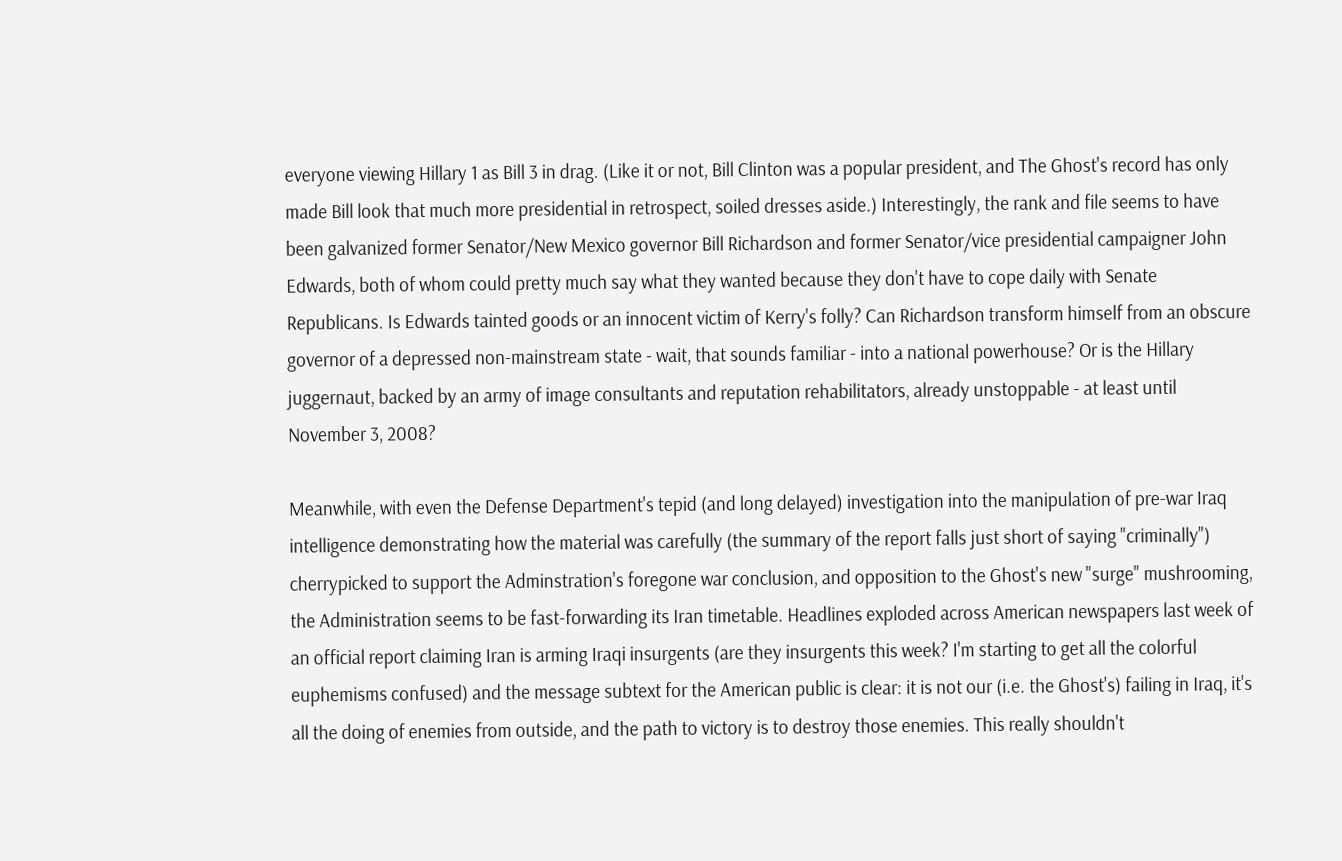everyone viewing Hillary 1 as Bill 3 in drag. (Like it or not, Bill Clinton was a popular president, and The Ghost's record has only made Bill look that much more presidential in retrospect, soiled dresses aside.) Interestingly, the rank and file seems to have been galvanized former Senator/New Mexico governor Bill Richardson and former Senator/vice presidential campaigner John Edwards, both of whom could pretty much say what they wanted because they don't have to cope daily with Senate Republicans. Is Edwards tainted goods or an innocent victim of Kerry's folly? Can Richardson transform himself from an obscure governor of a depressed non-mainstream state - wait, that sounds familiar - into a national powerhouse? Or is the Hillary juggernaut, backed by an army of image consultants and reputation rehabilitators, already unstoppable - at least until November 3, 2008?

Meanwhile, with even the Defense Department's tepid (and long delayed) investigation into the manipulation of pre-war Iraq intelligence demonstrating how the material was carefully (the summary of the report falls just short of saying "criminally") cherrypicked to support the Adminstration's foregone war conclusion, and opposition to the Ghost's new "surge" mushrooming, the Administration seems to be fast-forwarding its Iran timetable. Headlines exploded across American newspapers last week of an official report claiming Iran is arming Iraqi insurgents (are they insurgents this week? I'm starting to get all the colorful euphemisms confused) and the message subtext for the American public is clear: it is not our (i.e. the Ghost's) failing in Iraq, it's all the doing of enemies from outside, and the path to victory is to destroy those enemies. This really shouldn't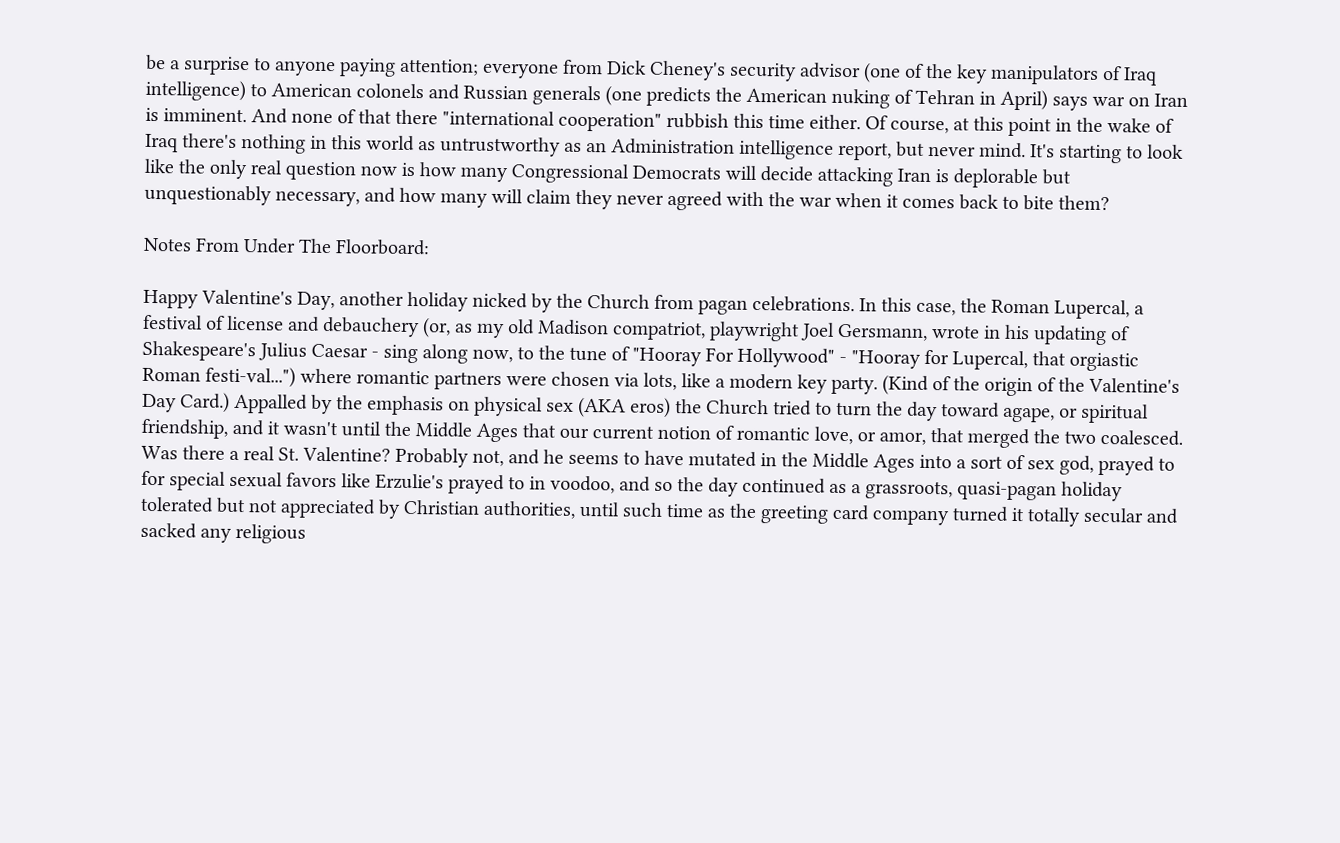be a surprise to anyone paying attention; everyone from Dick Cheney's security advisor (one of the key manipulators of Iraq intelligence) to American colonels and Russian generals (one predicts the American nuking of Tehran in April) says war on Iran is imminent. And none of that there "international cooperation" rubbish this time either. Of course, at this point in the wake of Iraq there's nothing in this world as untrustworthy as an Administration intelligence report, but never mind. It's starting to look like the only real question now is how many Congressional Democrats will decide attacking Iran is deplorable but unquestionably necessary, and how many will claim they never agreed with the war when it comes back to bite them?

Notes From Under The Floorboard:

Happy Valentine's Day, another holiday nicked by the Church from pagan celebrations. In this case, the Roman Lupercal, a festival of license and debauchery (or, as my old Madison compatriot, playwright Joel Gersmann, wrote in his updating of Shakespeare's Julius Caesar - sing along now, to the tune of "Hooray For Hollywood" - "Hooray for Lupercal, that orgiastic Roman festi-val...") where romantic partners were chosen via lots, like a modern key party. (Kind of the origin of the Valentine's Day Card.) Appalled by the emphasis on physical sex (AKA eros) the Church tried to turn the day toward agape, or spiritual friendship, and it wasn't until the Middle Ages that our current notion of romantic love, or amor, that merged the two coalesced. Was there a real St. Valentine? Probably not, and he seems to have mutated in the Middle Ages into a sort of sex god, prayed to for special sexual favors like Erzulie's prayed to in voodoo, and so the day continued as a grassroots, quasi-pagan holiday tolerated but not appreciated by Christian authorities, until such time as the greeting card company turned it totally secular and sacked any religious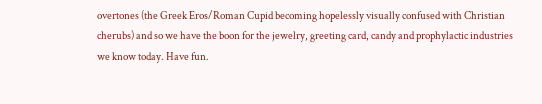overtones (the Greek Eros/Roman Cupid becoming hopelessly visually confused with Christian cherubs) and so we have the boon for the jewelry, greeting card, candy and prophylactic industries we know today. Have fun.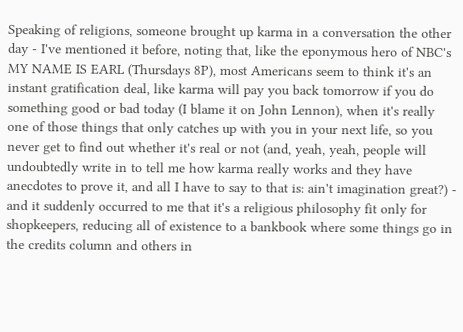Speaking of religions, someone brought up karma in a conversation the other day - I've mentioned it before, noting that, like the eponymous hero of NBC's MY NAME IS EARL (Thursdays 8P), most Americans seem to think it's an instant gratification deal, like karma will pay you back tomorrow if you do something good or bad today (I blame it on John Lennon), when it's really one of those things that only catches up with you in your next life, so you never get to find out whether it's real or not (and, yeah, yeah, people will undoubtedly write in to tell me how karma really works and they have anecdotes to prove it, and all I have to say to that is: ain't imagination great?) - and it suddenly occurred to me that it's a religious philosophy fit only for shopkeepers, reducing all of existence to a bankbook where some things go in the credits column and others in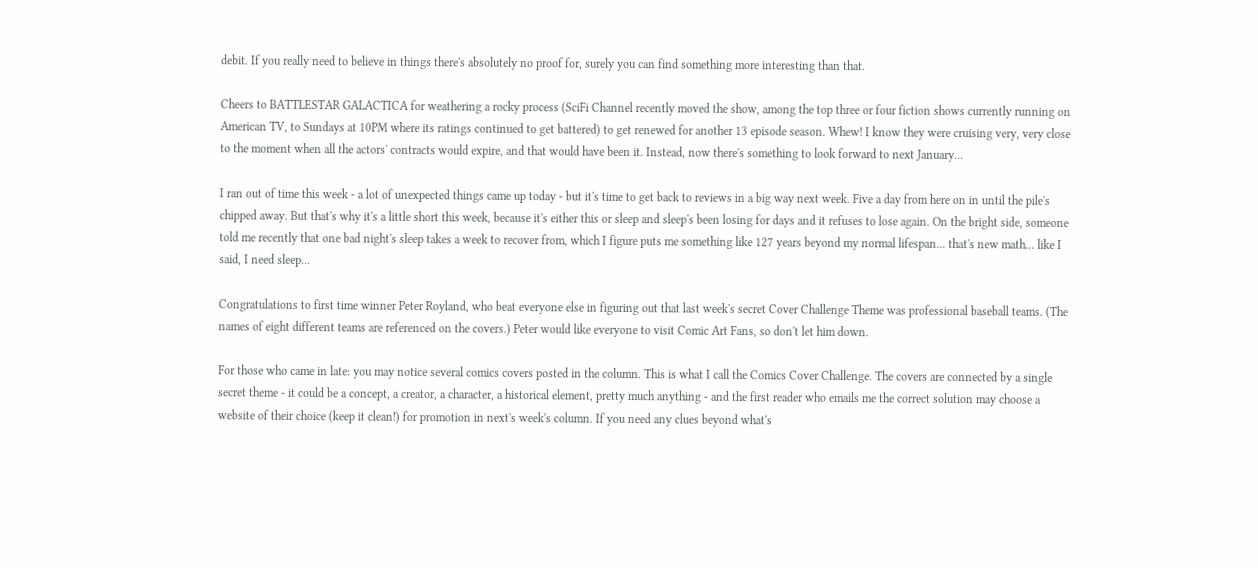debit. If you really need to believe in things there's absolutely no proof for, surely you can find something more interesting than that.

Cheers to BATTLESTAR GALACTICA for weathering a rocky process (SciFi Channel recently moved the show, among the top three or four fiction shows currently running on American TV, to Sundays at 10PM where its ratings continued to get battered) to get renewed for another 13 episode season. Whew! I know they were cruising very, very close to the moment when all the actors' contracts would expire, and that would have been it. Instead, now there's something to look forward to next January...

I ran out of time this week - a lot of unexpected things came up today - but it's time to get back to reviews in a big way next week. Five a day from here on in until the pile's chipped away. But that's why it's a little short this week, because it's either this or sleep and sleep's been losing for days and it refuses to lose again. On the bright side, someone told me recently that one bad night's sleep takes a week to recover from, which I figure puts me something like 127 years beyond my normal lifespan... that's new math... like I said, I need sleep...

Congratulations to first time winner Peter Royland, who beat everyone else in figuring out that last week's secret Cover Challenge Theme was professional baseball teams. (The names of eight different teams are referenced on the covers.) Peter would like everyone to visit Comic Art Fans, so don't let him down.

For those who came in late: you may notice several comics covers posted in the column. This is what I call the Comics Cover Challenge. The covers are connected by a single secret theme - it could be a concept, a creator, a character, a historical element, pretty much anything - and the first reader who emails me the correct solution may choose a website of their choice (keep it clean!) for promotion in next's week's column. If you need any clues beyond what's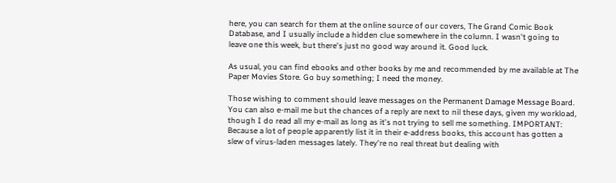here, you can search for them at the online source of our covers, The Grand Comic Book Database, and I usually include a hidden clue somewhere in the column. I wasn't going to leave one this week, but there's just no good way around it. Good luck.

As usual, you can find ebooks and other books by me and recommended by me available at The Paper Movies Store. Go buy something; I need the money.

Those wishing to comment should leave messages on the Permanent Damage Message Board. You can also e-mail me but the chances of a reply are next to nil these days, given my workload, though I do read all my e-mail as long as it's not trying to sell me something. IMPORTANT: Because a lot of people apparently list it in their e-address books, this account has gotten a slew of virus-laden messages lately. They're no real threat but dealing with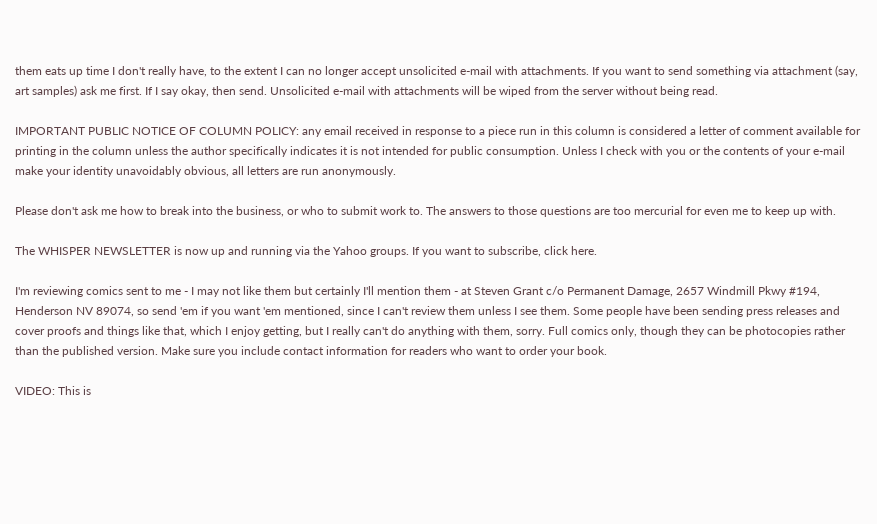them eats up time I don't really have, to the extent I can no longer accept unsolicited e-mail with attachments. If you want to send something via attachment (say, art samples) ask me first. If I say okay, then send. Unsolicited e-mail with attachments will be wiped from the server without being read.

IMPORTANT PUBLIC NOTICE OF COLUMN POLICY: any email received in response to a piece run in this column is considered a letter of comment available for printing in the column unless the author specifically indicates it is not intended for public consumption. Unless I check with you or the contents of your e-mail make your identity unavoidably obvious, all letters are run anonymously.

Please don't ask me how to break into the business, or who to submit work to. The answers to those questions are too mercurial for even me to keep up with.

The WHISPER NEWSLETTER is now up and running via the Yahoo groups. If you want to subscribe, click here.

I'm reviewing comics sent to me - I may not like them but certainly I'll mention them - at Steven Grant c/o Permanent Damage, 2657 Windmill Pkwy #194, Henderson NV 89074, so send 'em if you want 'em mentioned, since I can't review them unless I see them. Some people have been sending press releases and cover proofs and things like that, which I enjoy getting, but I really can't do anything with them, sorry. Full comics only, though they can be photocopies rather than the published version. Make sure you include contact information for readers who want to order your book.

VIDEO: This is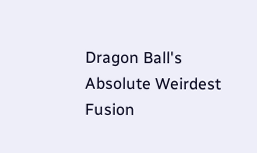Dragon Ball's Absolute Weirdest Fusion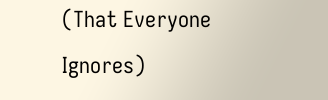(That Everyone Ignores)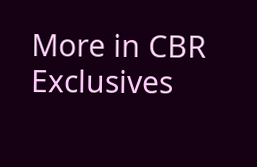More in CBR Exclusives